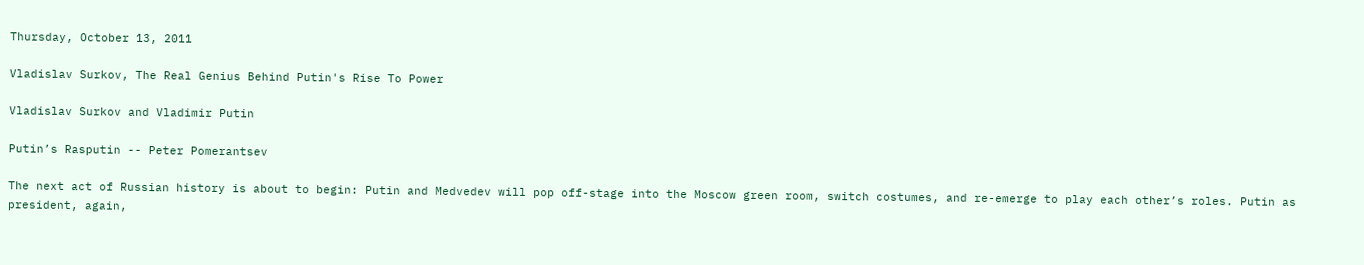Thursday, October 13, 2011

Vladislav Surkov, The Real Genius Behind Putin's Rise To Power

Vladislav Surkov and Vladimir Putin

Putin’s Rasputin -- Peter Pomerantsev

The next act of Russian history is about to begin: Putin and Medvedev will pop off-stage into the Moscow green room, switch costumes, and re-emerge to play each other’s roles. Putin as president, again,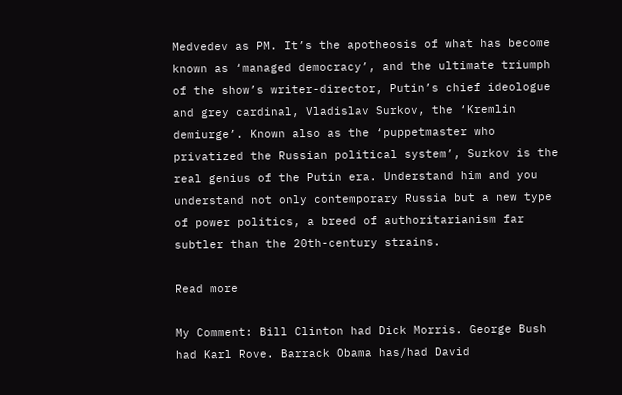Medvedev as PM. It’s the apotheosis of what has become known as ‘managed democracy’, and the ultimate triumph of the show’s writer-director, Putin’s chief ideologue and grey cardinal, Vladislav Surkov, the ‘Kremlin demiurge’. Known also as the ‘puppetmaster who privatized the Russian political system’, Surkov is the real genius of the Putin era. Understand him and you understand not only contemporary Russia but a new type of power politics, a breed of authoritarianism far subtler than the 20th-century strains.

Read more

My Comment: Bill Clinton had Dick Morris. George Bush had Karl Rove. Barrack Obama has/had David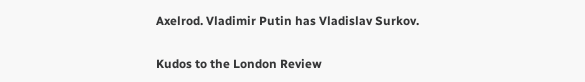Axelrod. Vladimir Putin has Vladislav Surkov.

Kudos to the London Review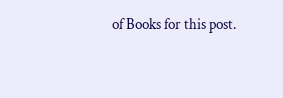of Books for this post.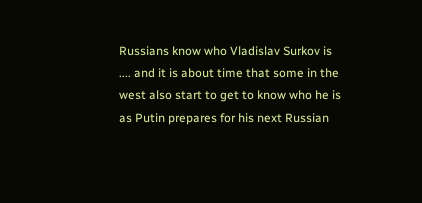Russians know who Vladislav Surkov is .... and it is about time that some in the west also start to get to know who he is as Putin prepares for his next Russian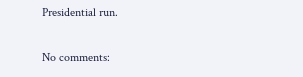Presidential run.

No comments: